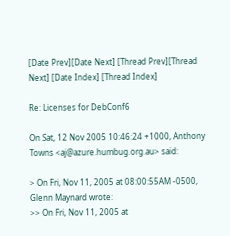[Date Prev][Date Next] [Thread Prev][Thread Next] [Date Index] [Thread Index]

Re: Licenses for DebConf6

On Sat, 12 Nov 2005 10:46:24 +1000, Anthony Towns <aj@azure.humbug.org.au> said:

> On Fri, Nov 11, 2005 at 08:00:55AM -0500, Glenn Maynard wrote:
>> On Fri, Nov 11, 2005 at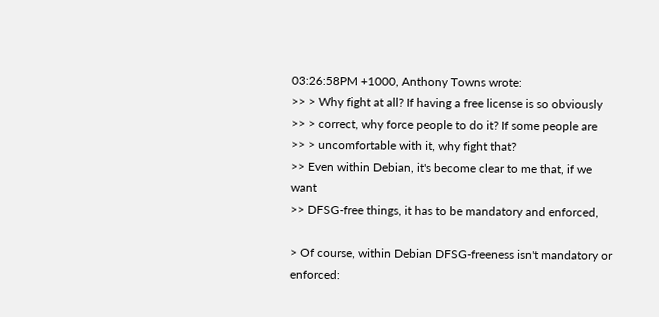03:26:58PM +1000, Anthony Towns wrote:
>> > Why fight at all? If having a free license is so obviously
>> > correct, why force people to do it? If some people are
>> > uncomfortable with it, why fight that?
>> Even within Debian, it's become clear to me that, if we want
>> DFSG-free things, it has to be mandatory and enforced,

> Of course, within Debian DFSG-freeness isn't mandatory or enforced: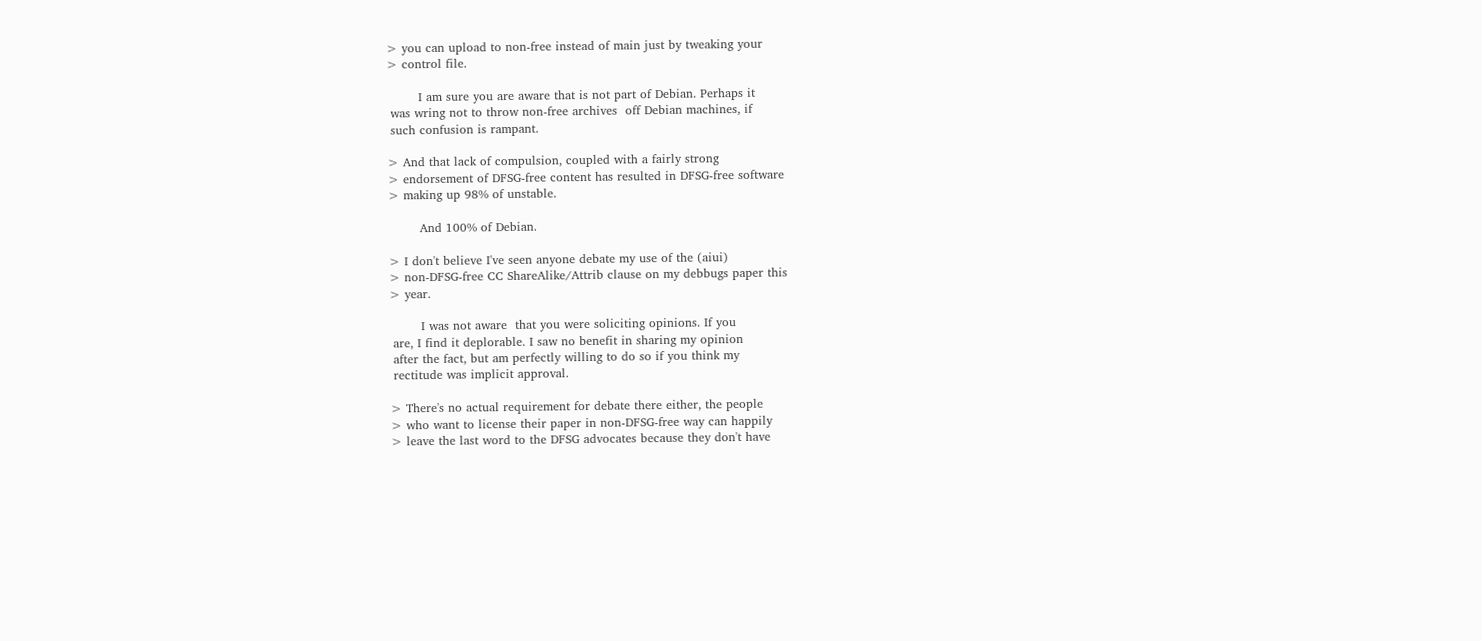> you can upload to non-free instead of main just by tweaking your
> control file.

        I am sure you are aware that is not part of Debian. Perhaps it
 was wring not to throw non-free archives  off Debian machines, if
 such confusion is rampant.

> And that lack of compulsion, coupled with a fairly strong
> endorsement of DFSG-free content has resulted in DFSG-free software
> making up 98% of unstable.

        And 100% of Debian.

> I don't believe I've seen anyone debate my use of the (aiui)
> non-DFSG-free CC ShareAlike/Attrib clause on my debbugs paper this
> year.

        I was not aware  that you were soliciting opinions. If you
 are, I find it deplorable. I saw no benefit in sharing my opinion
 after the fact, but am perfectly willing to do so if you think my
 rectitude was implicit approval.

> There's no actual requirement for debate there either, the people
> who want to license their paper in non-DFSG-free way can happily
> leave the last word to the DFSG advocates because they don't have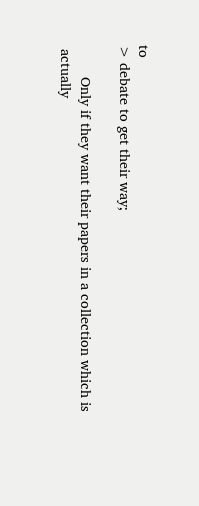to
> debate to get their way;

        Only if they want their papers in a collection which is
 actually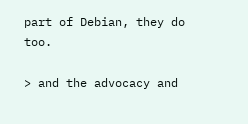part of Debian, they do too.

> and the advocacy and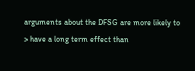arguments about the DFSG are more likely to
> have a long term effect than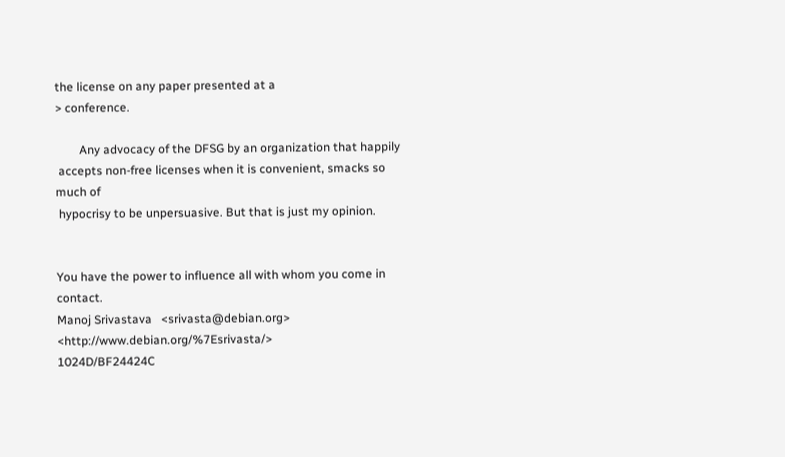the license on any paper presented at a
> conference.

        Any advocacy of the DFSG by an organization that happily
 accepts non-free licenses when it is convenient, smacks so much of
 hypocrisy to be unpersuasive. But that is just my opinion.


You have the power to influence all with whom you come in contact.
Manoj Srivastava   <srivasta@debian.org>  <http://www.debian.org/%7Esrivasta/>
1024D/BF24424C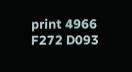print 4966 F272 D093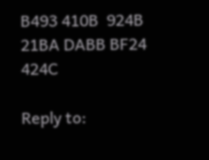B493 410B  924B 21BA DABB BF24 424C

Reply to: